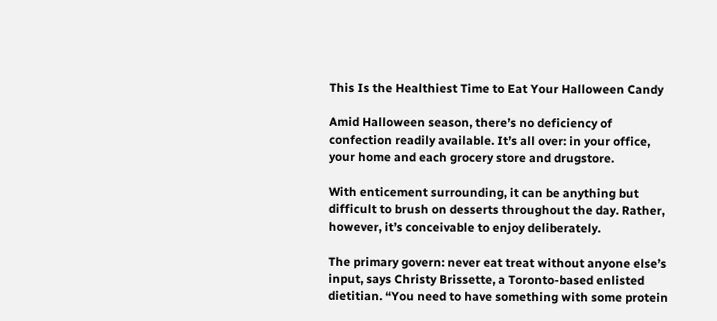This Is the Healthiest Time to Eat Your Halloween Candy

Amid Halloween season, there’s no deficiency of confection readily available. It’s all over: in your office, your home and each grocery store and drugstore.

With enticement surrounding, it can be anything but difficult to brush on desserts throughout the day. Rather, however, it’s conceivable to enjoy deliberately.

The primary govern: never eat treat without anyone else’s input, says Christy Brissette, a Toronto-based enlisted dietitian. “You need to have something with some protein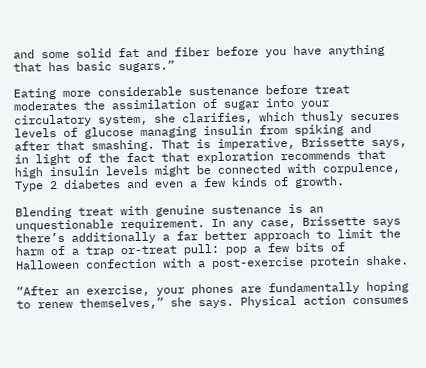and some solid fat and fiber before you have anything that has basic sugars.”

Eating more considerable sustenance before treat moderates the assimilation of sugar into your circulatory system, she clarifies, which thusly secures levels of glucose managing insulin from spiking and after that smashing. That is imperative, Brissette says, in light of the fact that exploration recommends that high insulin levels might be connected with corpulence, Type 2 diabetes and even a few kinds of growth.

Blending treat with genuine sustenance is an unquestionable requirement. In any case, Brissette says there’s additionally a far better approach to limit the harm of a trap or-treat pull: pop a few bits of Halloween confection with a post-exercise protein shake.

“After an exercise, your phones are fundamentally hoping to renew themselves,” she says. Physical action consumes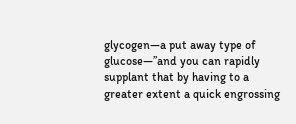glycogen—a put away type of glucose—”and you can rapidly supplant that by having to a greater extent a quick engrossing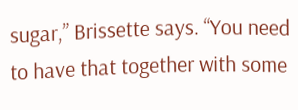sugar,” Brissette says. “You need to have that together with some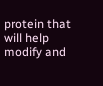protein that will help modify and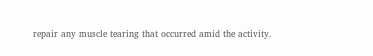repair any muscle tearing that occurred amid the activity.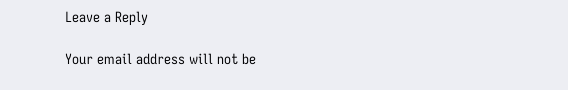Leave a Reply

Your email address will not be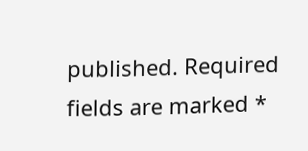published. Required fields are marked *